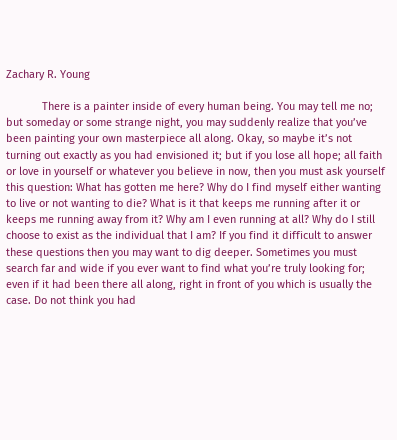Zachary R. Young

            There is a painter inside of every human being. You may tell me no; but someday or some strange night, you may suddenly realize that you’ve been painting your own masterpiece all along. Okay, so maybe it’s not turning out exactly as you had envisioned it; but if you lose all hope; all faith or love in yourself or whatever you believe in now, then you must ask yourself this question: What has gotten me here? Why do I find myself either wanting to live or not wanting to die? What is it that keeps me running after it or keeps me running away from it? Why am I even running at all? Why do I still choose to exist as the individual that I am? If you find it difficult to answer these questions then you may want to dig deeper. Sometimes you must search far and wide if you ever want to find what you’re truly looking for; even if it had been there all along, right in front of you which is usually the case. Do not think you had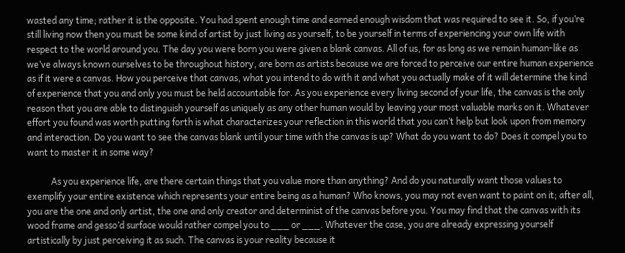wasted any time; rather it is the opposite. You had spent enough time and earned enough wisdom that was required to see it. So, if you’re still living now then you must be some kind of artist by just living as yourself, to be yourself in terms of experiencing your own life with respect to the world around you. The day you were born you were given a blank canvas. All of us, for as long as we remain human-like as we’ve always known ourselves to be throughout history, are born as artists because we are forced to perceive our entire human experience as if it were a canvas. How you perceive that canvas, what you intend to do with it and what you actually make of it will determine the kind of experience that you and only you must be held accountable for. As you experience every living second of your life, the canvas is the only reason that you are able to distinguish yourself as uniquely as any other human would by leaving your most valuable marks on it. Whatever effort you found was worth putting forth is what characterizes your reflection in this world that you can’t help but look upon from memory and interaction. Do you want to see the canvas blank until your time with the canvas is up? What do you want to do? Does it compel you to want to master it in some way?

            As you experience life, are there certain things that you value more than anything? And do you naturally want those values to exemplify your entire existence which represents your entire being as a human? Who knows, you may not even want to paint on it; after all, you are the one and only artist, the one and only creator and determinist of the canvas before you. You may find that the canvas with its wood frame and gesso’d surface would rather compel you to ___ or ___. Whatever the case, you are already expressing yourself artistically by just perceiving it as such. The canvas is your reality because it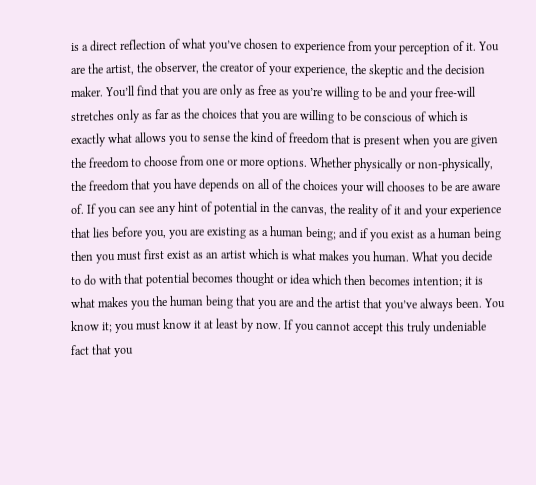is a direct reflection of what you’ve chosen to experience from your perception of it. You are the artist, the observer, the creator of your experience, the skeptic and the decision maker. You’ll find that you are only as free as you’re willing to be and your free-will stretches only as far as the choices that you are willing to be conscious of which is exactly what allows you to sense the kind of freedom that is present when you are given the freedom to choose from one or more options. Whether physically or non-physically, the freedom that you have depends on all of the choices your will chooses to be are aware of. If you can see any hint of potential in the canvas, the reality of it and your experience that lies before you, you are existing as a human being; and if you exist as a human being then you must first exist as an artist which is what makes you human. What you decide to do with that potential becomes thought or idea which then becomes intention; it is what makes you the human being that you are and the artist that you’ve always been. You know it; you must know it at least by now. If you cannot accept this truly undeniable fact that you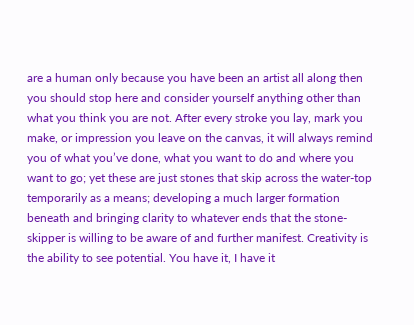are a human only because you have been an artist all along then you should stop here and consider yourself anything other than what you think you are not. After every stroke you lay, mark you make, or impression you leave on the canvas, it will always remind you of what you’ve done, what you want to do and where you want to go; yet these are just stones that skip across the water-top temporarily as a means; developing a much larger formation beneath and bringing clarity to whatever ends that the stone-skipper is willing to be aware of and further manifest. Creativity is the ability to see potential. You have it, I have it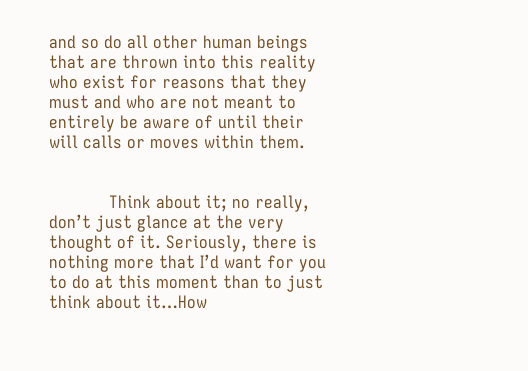and so do all other human beings that are thrown into this reality who exist for reasons that they must and who are not meant to entirely be aware of until their will calls or moves within them.


            Think about it; no really, don’t just glance at the very thought of it. Seriously, there is nothing more that I’d want for you to do at this moment than to just think about it…How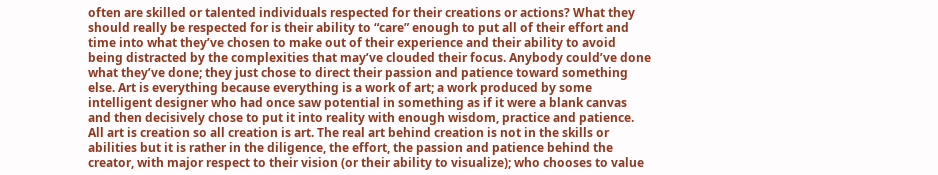often are skilled or talented individuals respected for their creations or actions? What they should really be respected for is their ability to “care” enough to put all of their effort and time into what they’ve chosen to make out of their experience and their ability to avoid being distracted by the complexities that may’ve clouded their focus. Anybody could’ve done what they’ve done; they just chose to direct their passion and patience toward something else. Art is everything because everything is a work of art; a work produced by some intelligent designer who had once saw potential in something as if it were a blank canvas and then decisively chose to put it into reality with enough wisdom, practice and patience. All art is creation so all creation is art. The real art behind creation is not in the skills or abilities but it is rather in the diligence, the effort, the passion and patience behind the creator, with major respect to their vision (or their ability to visualize); who chooses to value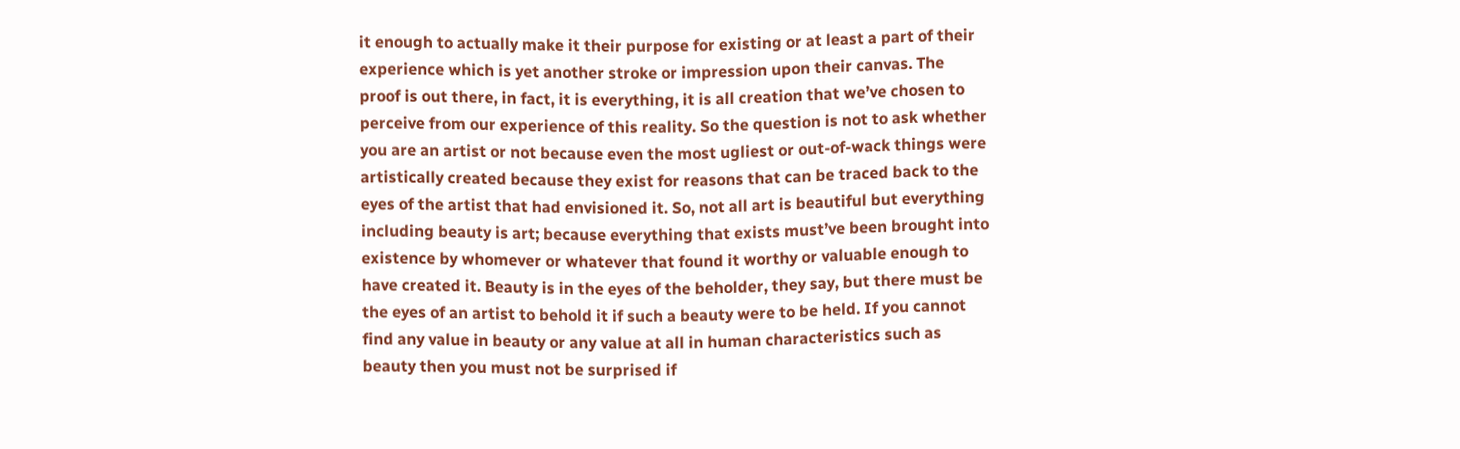it enough to actually make it their purpose for existing or at least a part of their experience which is yet another stroke or impression upon their canvas. The proof is out there, in fact, it is everything, it is all creation that we’ve chosen to perceive from our experience of this reality. So the question is not to ask whether you are an artist or not because even the most ugliest or out-of-wack things were artistically created because they exist for reasons that can be traced back to the eyes of the artist that had envisioned it. So, not all art is beautiful but everything including beauty is art; because everything that exists must’ve been brought into existence by whomever or whatever that found it worthy or valuable enough to have created it. Beauty is in the eyes of the beholder, they say, but there must be the eyes of an artist to behold it if such a beauty were to be held. If you cannot find any value in beauty or any value at all in human characteristics such as beauty then you must not be surprised if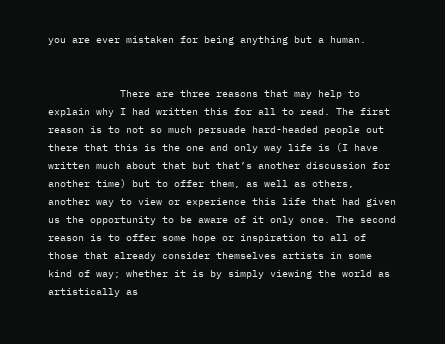you are ever mistaken for being anything but a human.


            There are three reasons that may help to explain why I had written this for all to read. The first reason is to not so much persuade hard-headed people out there that this is the one and only way life is (I have written much about that but that’s another discussion for another time) but to offer them, as well as others, another way to view or experience this life that had given us the opportunity to be aware of it only once. The second reason is to offer some hope or inspiration to all of those that already consider themselves artists in some kind of way; whether it is by simply viewing the world as artistically as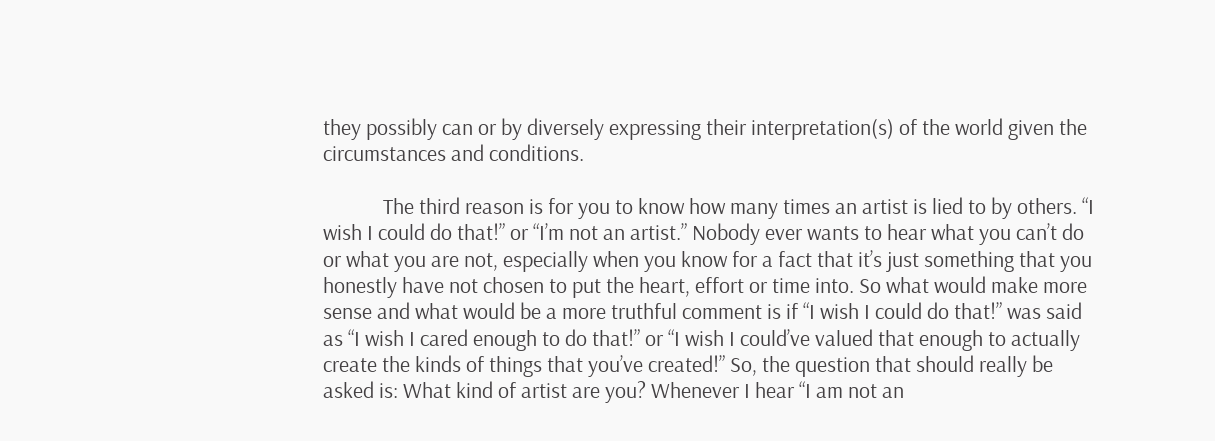they possibly can or by diversely expressing their interpretation(s) of the world given the circumstances and conditions.

            The third reason is for you to know how many times an artist is lied to by others. “I wish I could do that!” or “I’m not an artist.” Nobody ever wants to hear what you can’t do or what you are not, especially when you know for a fact that it’s just something that you honestly have not chosen to put the heart, effort or time into. So what would make more sense and what would be a more truthful comment is if “I wish I could do that!” was said as “I wish I cared enough to do that!” or “I wish I could’ve valued that enough to actually create the kinds of things that you’ve created!” So, the question that should really be asked is: What kind of artist are you? Whenever I hear “I am not an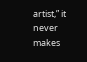artist,” it never makes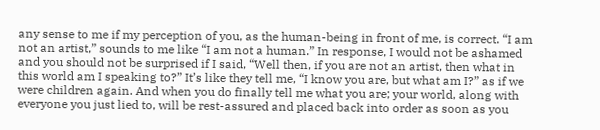any sense to me if my perception of you, as the human-being in front of me, is correct. “I am not an artist,” sounds to me like “I am not a human.” In response, I would not be ashamed and you should not be surprised if I said, “Well then, if you are not an artist, then what in this world am I speaking to?” It’s like they tell me, “I know you are, but what am I?” as if we were children again. And when you do finally tell me what you are; your world, along with everyone you just lied to, will be rest-assured and placed back into order as soon as you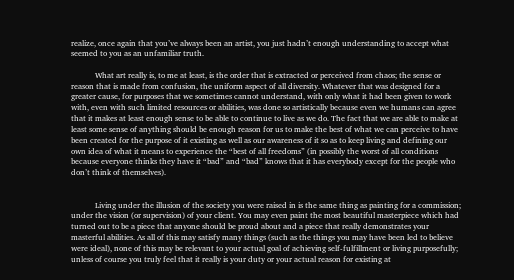realize, once again that you’ve always been an artist, you just hadn’t enough understanding to accept what seemed to you as an unfamiliar truth.

            What art really is, to me at least, is the order that is extracted or perceived from chaos; the sense or reason that is made from confusion, the uniform aspect of all diversity. Whatever that was designed for a greater cause, for purposes that we sometimes cannot understand, with only what it had been given to work with, even with such limited resources or abilities, was done so artistically because even we humans can agree that it makes at least enough sense to be able to continue to live as we do. The fact that we are able to make at least some sense of anything should be enough reason for us to make the best of what we can perceive to have been created for the purpose of it existing as well as our awareness of it so as to keep living and defining our own idea of what it means to experience the “best of all freedoms” (in possibly the worst of all conditions because everyone thinks they have it “bad” and “bad” knows that it has everybody except for the people who don’t think of themselves).


            Living under the illusion of the society you were raised in is the same thing as painting for a commission; under the vision (or supervision) of your client. You may even paint the most beautiful masterpiece which had turned out to be a piece that anyone should be proud about and a piece that really demonstrates your masterful abilities. As all of this may satisfy many things (such as the things you may have been led to believe were ideal), none of this may be relevant to your actual goal of achieving self-fulfillment or living purposefully; unless of course you truly feel that it really is your duty or your actual reason for existing at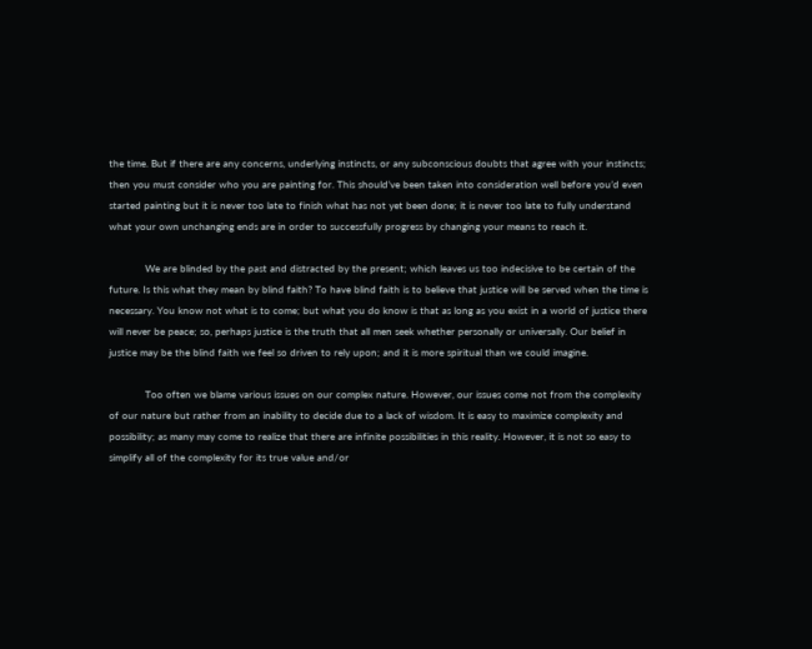the time. But if there are any concerns, underlying instincts, or any subconscious doubts that agree with your instincts; then you must consider who you are painting for. This should’ve been taken into consideration well before you’d even started painting but it is never too late to finish what has not yet been done; it is never too late to fully understand what your own unchanging ends are in order to successfully progress by changing your means to reach it.

            We are blinded by the past and distracted by the present; which leaves us too indecisive to be certain of the future. Is this what they mean by blind faith? To have blind faith is to believe that justice will be served when the time is necessary. You know not what is to come; but what you do know is that as long as you exist in a world of justice there will never be peace; so, perhaps justice is the truth that all men seek whether personally or universally. Our belief in justice may be the blind faith we feel so driven to rely upon; and it is more spiritual than we could imagine.

            Too often we blame various issues on our complex nature. However, our issues come not from the complexity of our nature but rather from an inability to decide due to a lack of wisdom. It is easy to maximize complexity and possibility; as many may come to realize that there are infinite possibilities in this reality. However, it is not so easy to simplify all of the complexity for its true value and/or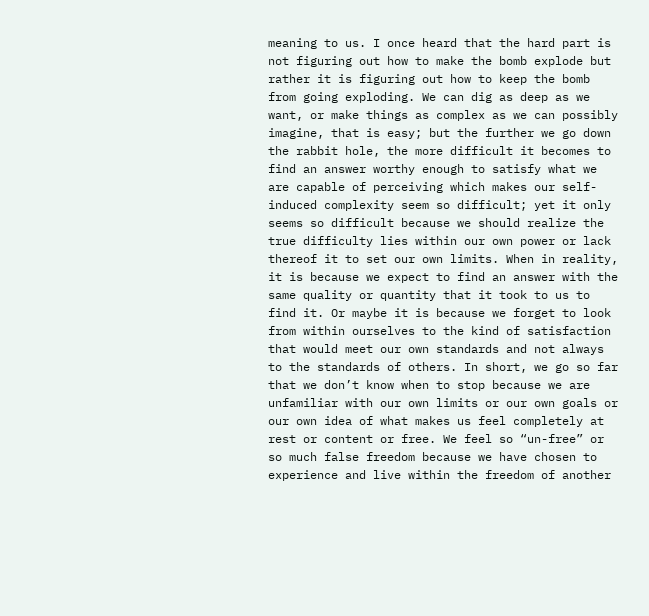meaning to us. I once heard that the hard part is not figuring out how to make the bomb explode but rather it is figuring out how to keep the bomb from going exploding. We can dig as deep as we want, or make things as complex as we can possibly imagine, that is easy; but the further we go down the rabbit hole, the more difficult it becomes to find an answer worthy enough to satisfy what we are capable of perceiving which makes our self-induced complexity seem so difficult; yet it only seems so difficult because we should realize the true difficulty lies within our own power or lack thereof it to set our own limits. When in reality, it is because we expect to find an answer with the same quality or quantity that it took to us to find it. Or maybe it is because we forget to look from within ourselves to the kind of satisfaction that would meet our own standards and not always to the standards of others. In short, we go so far that we don’t know when to stop because we are unfamiliar with our own limits or our own goals or our own idea of what makes us feel completely at rest or content or free. We feel so “un-free” or so much false freedom because we have chosen to experience and live within the freedom of another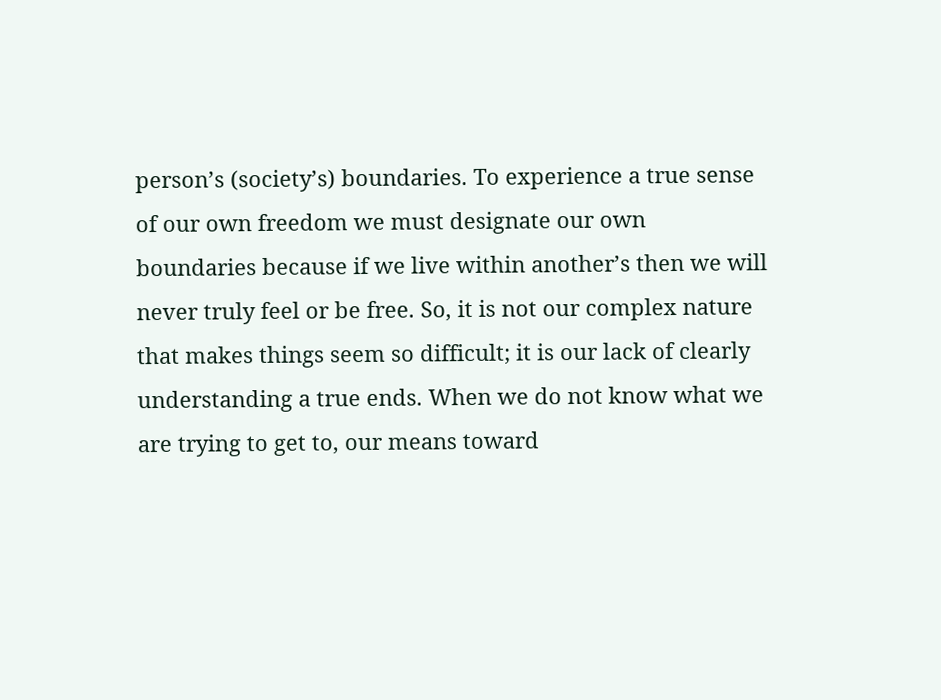person’s (society’s) boundaries. To experience a true sense of our own freedom we must designate our own boundaries because if we live within another’s then we will never truly feel or be free. So, it is not our complex nature that makes things seem so difficult; it is our lack of clearly understanding a true ends. When we do not know what we are trying to get to, our means toward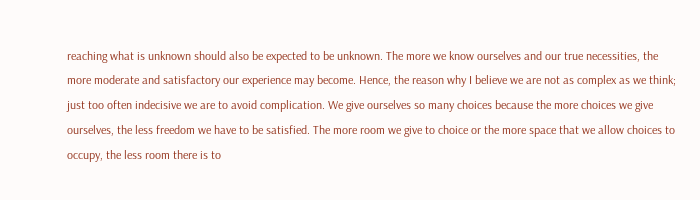reaching what is unknown should also be expected to be unknown. The more we know ourselves and our true necessities, the more moderate and satisfactory our experience may become. Hence, the reason why I believe we are not as complex as we think; just too often indecisive we are to avoid complication. We give ourselves so many choices because the more choices we give ourselves, the less freedom we have to be satisfied. The more room we give to choice or the more space that we allow choices to occupy, the less room there is to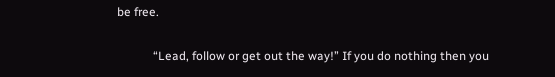be free.

            “Lead, follow or get out the way!” If you do nothing then you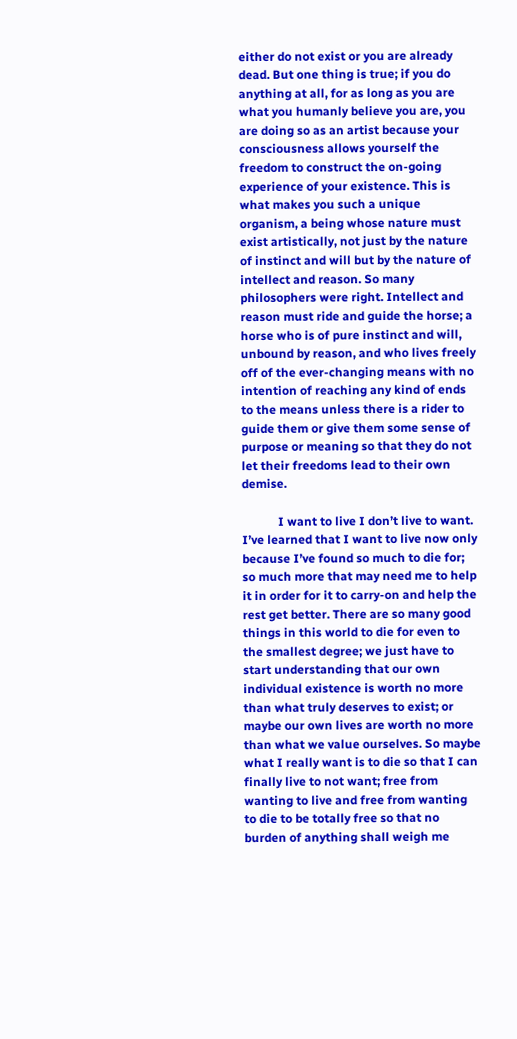either do not exist or you are already dead. But one thing is true; if you do anything at all, for as long as you are what you humanly believe you are, you are doing so as an artist because your consciousness allows yourself the freedom to construct the on-going experience of your existence. This is what makes you such a unique organism, a being whose nature must exist artistically, not just by the nature of instinct and will but by the nature of intellect and reason. So many philosophers were right. Intellect and reason must ride and guide the horse; a horse who is of pure instinct and will, unbound by reason, and who lives freely off of the ever-changing means with no intention of reaching any kind of ends to the means unless there is a rider to guide them or give them some sense of purpose or meaning so that they do not let their freedoms lead to their own demise.

            I want to live I don’t live to want. I’ve learned that I want to live now only because I’ve found so much to die for; so much more that may need me to help it in order for it to carry-on and help the rest get better. There are so many good things in this world to die for even to the smallest degree; we just have to start understanding that our own individual existence is worth no more than what truly deserves to exist; or maybe our own lives are worth no more than what we value ourselves. So maybe what I really want is to die so that I can finally live to not want; free from wanting to live and free from wanting to die to be totally free so that no burden of anything shall weigh me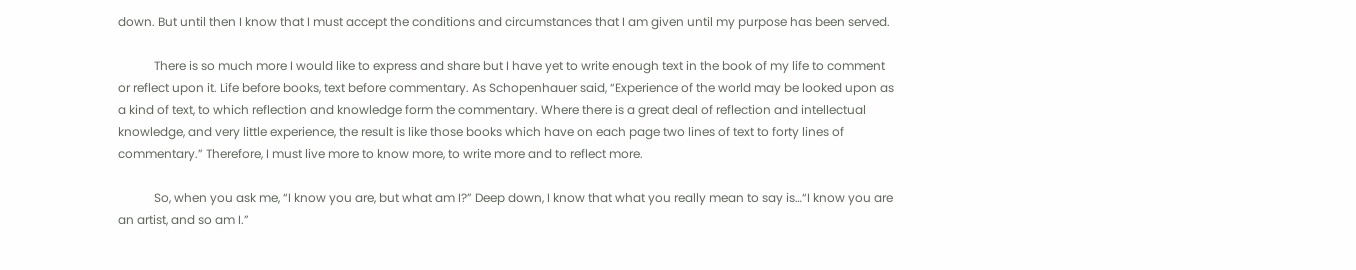down. But until then I know that I must accept the conditions and circumstances that I am given until my purpose has been served.

            There is so much more I would like to express and share but I have yet to write enough text in the book of my life to comment or reflect upon it. Life before books, text before commentary. As Schopenhauer said, “Experience of the world may be looked upon as a kind of text, to which reflection and knowledge form the commentary. Where there is a great deal of reflection and intellectual knowledge, and very little experience, the result is like those books which have on each page two lines of text to forty lines of commentary.” Therefore, I must live more to know more, to write more and to reflect more.

            So, when you ask me, “I know you are, but what am I?” Deep down, I know that what you really mean to say is…“I know you are an artist, and so am I.”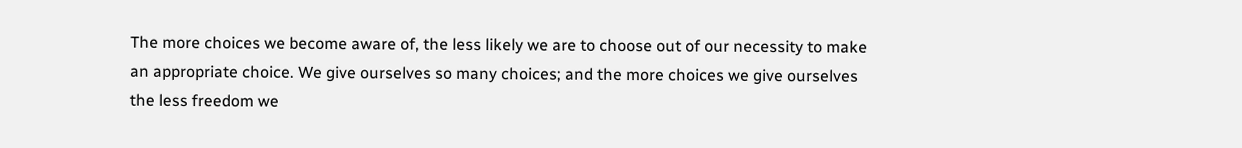The more choices we become aware of, the less likely we are to choose out of our necessity to make an appropriate choice. We give ourselves so many choices; and the more choices we give ourselves the less freedom we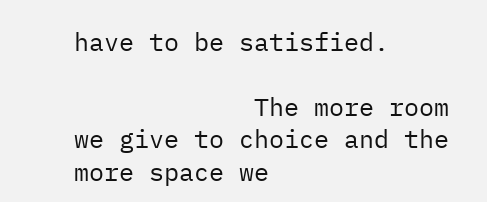have to be satisfied.

            The more room we give to choice and the more space we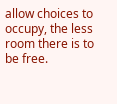allow choices to occupy, the less room there is to be free.